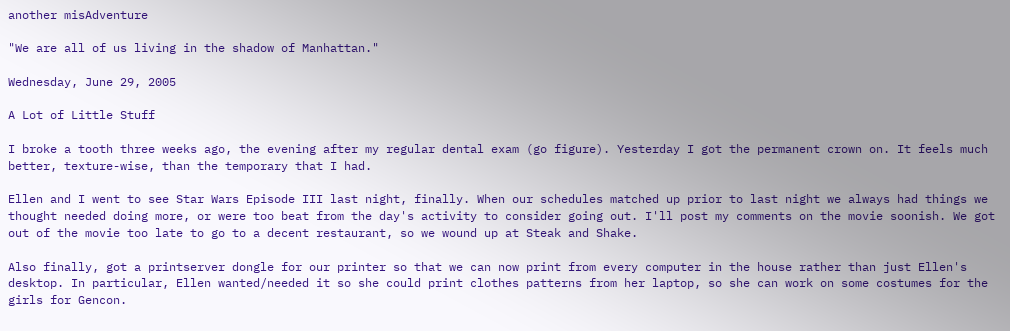another misAdventure

"We are all of us living in the shadow of Manhattan."

Wednesday, June 29, 2005

A Lot of Little Stuff

I broke a tooth three weeks ago, the evening after my regular dental exam (go figure). Yesterday I got the permanent crown on. It feels much better, texture-wise, than the temporary that I had.

Ellen and I went to see Star Wars Episode III last night, finally. When our schedules matched up prior to last night we always had things we thought needed doing more, or were too beat from the day's activity to consider going out. I'll post my comments on the movie soonish. We got out of the movie too late to go to a decent restaurant, so we wound up at Steak and Shake.

Also finally, got a printserver dongle for our printer so that we can now print from every computer in the house rather than just Ellen's desktop. In particular, Ellen wanted/needed it so she could print clothes patterns from her laptop, so she can work on some costumes for the girls for Gencon.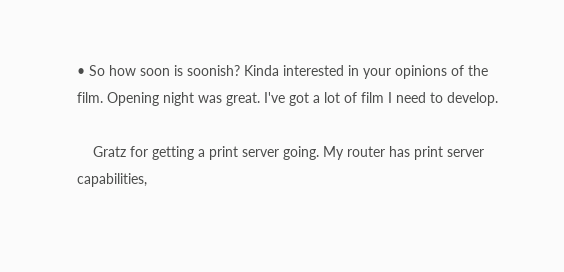• So how soon is soonish? Kinda interested in your opinions of the film. Opening night was great. I've got a lot of film I need to develop.

    Gratz for getting a print server going. My router has print server capabilities,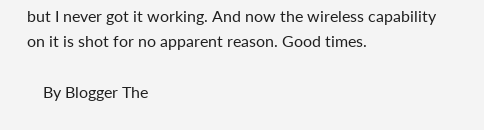but I never got it working. And now the wireless capability on it is shot for no apparent reason. Good times.

    By Blogger The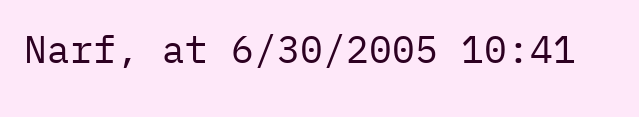Narf, at 6/30/2005 10:41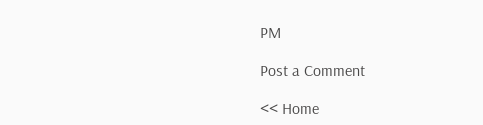PM

Post a Comment

<< Home